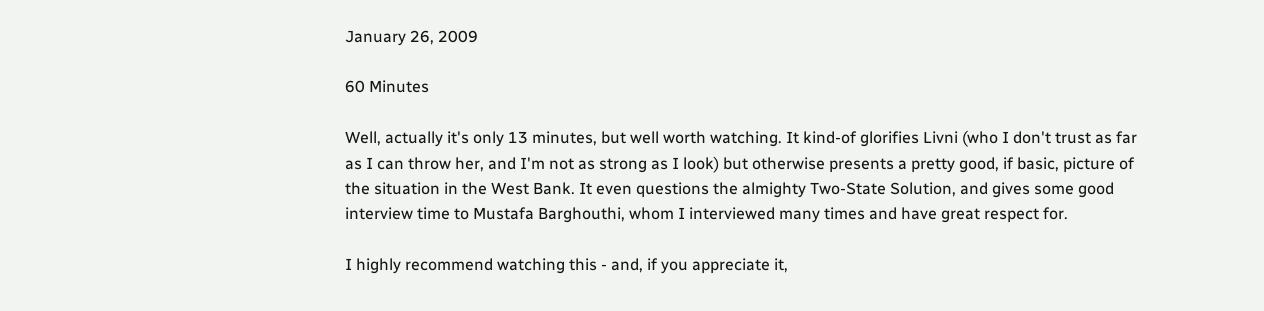January 26, 2009

60 Minutes

Well, actually it's only 13 minutes, but well worth watching. It kind-of glorifies Livni (who I don't trust as far as I can throw her, and I'm not as strong as I look) but otherwise presents a pretty good, if basic, picture of the situation in the West Bank. It even questions the almighty Two-State Solution, and gives some good interview time to Mustafa Barghouthi, whom I interviewed many times and have great respect for.

I highly recommend watching this - and, if you appreciate it,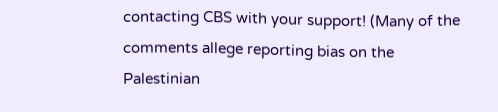contacting CBS with your support! (Many of the comments allege reporting bias on the Palestinian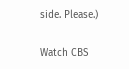side. Please.)

Watch CBS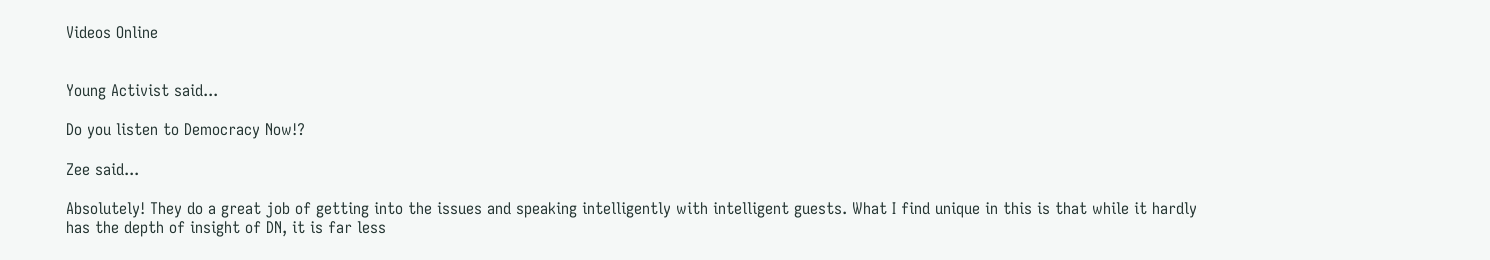Videos Online


Young Activist said...

Do you listen to Democracy Now!?

Zee said...

Absolutely! They do a great job of getting into the issues and speaking intelligently with intelligent guests. What I find unique in this is that while it hardly has the depth of insight of DN, it is far less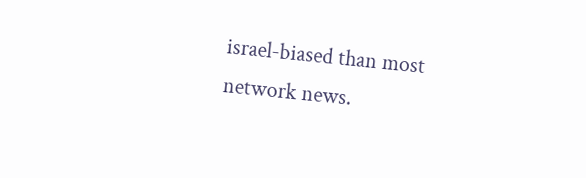israel-biased than most network news.